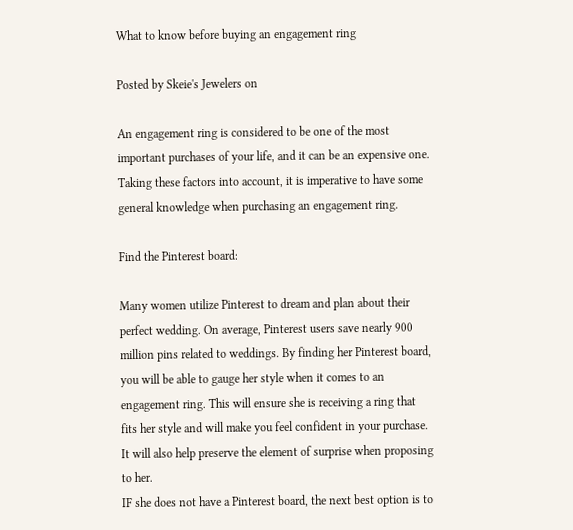What to know before buying an engagement ring

Posted by Skeie's Jewelers on

An engagement ring is considered to be one of the most important purchases of your life, and it can be an expensive one. Taking these factors into account, it is imperative to have some general knowledge when purchasing an engagement ring.

Find the Pinterest board:

Many women utilize Pinterest to dream and plan about their perfect wedding. On average, Pinterest users save nearly 900 million pins related to weddings. By finding her Pinterest board, you will be able to gauge her style when it comes to an engagement ring. This will ensure she is receiving a ring that fits her style and will make you feel confident in your purchase. It will also help preserve the element of surprise when proposing to her.
IF she does not have a Pinterest board, the next best option is to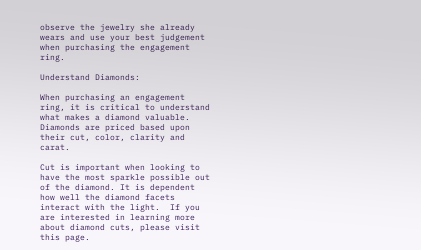observe the jewelry she already wears and use your best judgement when purchasing the engagement ring.

Understand Diamonds:

When purchasing an engagement ring, it is critical to understand what makes a diamond valuable. Diamonds are priced based upon their cut, color, clarity and carat.

Cut is important when looking to have the most sparkle possible out of the diamond. It is dependent how well the diamond facets interact with the light.  If you are interested in learning more about diamond cuts, please visit this page.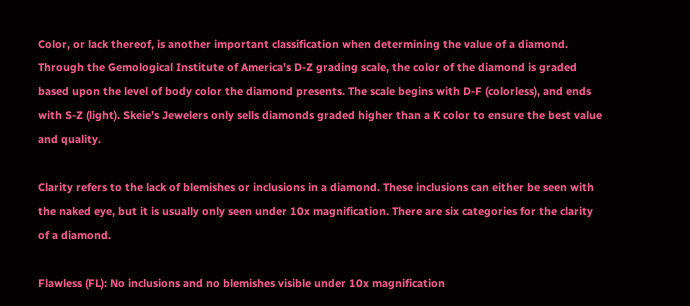Color, or lack thereof, is another important classification when determining the value of a diamond. Through the Gemological Institute of America’s D-Z grading scale, the color of the diamond is graded based upon the level of body color the diamond presents. The scale begins with D-F (colorless), and ends with S-Z (light). Skeie’s Jewelers only sells diamonds graded higher than a K color to ensure the best value and quality.

Clarity refers to the lack of blemishes or inclusions in a diamond. These inclusions can either be seen with the naked eye, but it is usually only seen under 10x magnification. There are six categories for the clarity of a diamond.

Flawless (FL): No inclusions and no blemishes visible under 10x magnification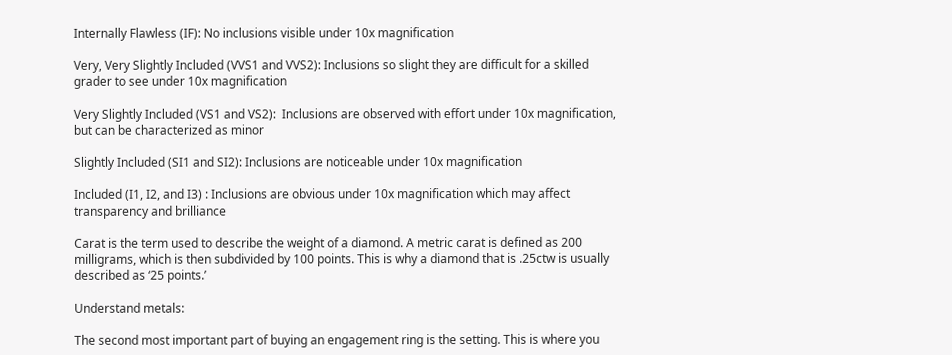Internally Flawless (IF): No inclusions visible under 10x magnification

Very, Very Slightly Included (VVS1 and VVS2): Inclusions so slight they are difficult for a skilled grader to see under 10x magnification

Very Slightly Included (VS1 and VS2):  Inclusions are observed with effort under 10x magnification, but can be characterized as minor

Slightly Included (SI1 and SI2): Inclusions are noticeable under 10x magnification

Included (I1, I2, and I3) : Inclusions are obvious under 10x magnification which may affect transparency and brilliance

Carat is the term used to describe the weight of a diamond. A metric carat is defined as 200 milligrams, which is then subdivided by 100 points. This is why a diamond that is .25ctw is usually described as ‘25 points.’

Understand metals:

The second most important part of buying an engagement ring is the setting. This is where you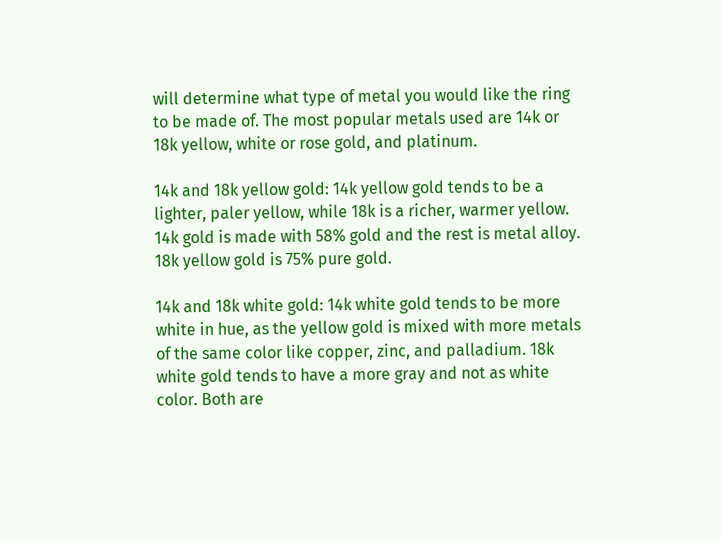will determine what type of metal you would like the ring to be made of. The most popular metals used are 14k or 18k yellow, white or rose gold, and platinum.

14k and 18k yellow gold: 14k yellow gold tends to be a lighter, paler yellow, while 18k is a richer, warmer yellow. 14k gold is made with 58% gold and the rest is metal alloy. 18k yellow gold is 75% pure gold.

14k and 18k white gold: 14k white gold tends to be more white in hue, as the yellow gold is mixed with more metals of the same color like copper, zinc, and palladium. 18k white gold tends to have a more gray and not as white color. Both are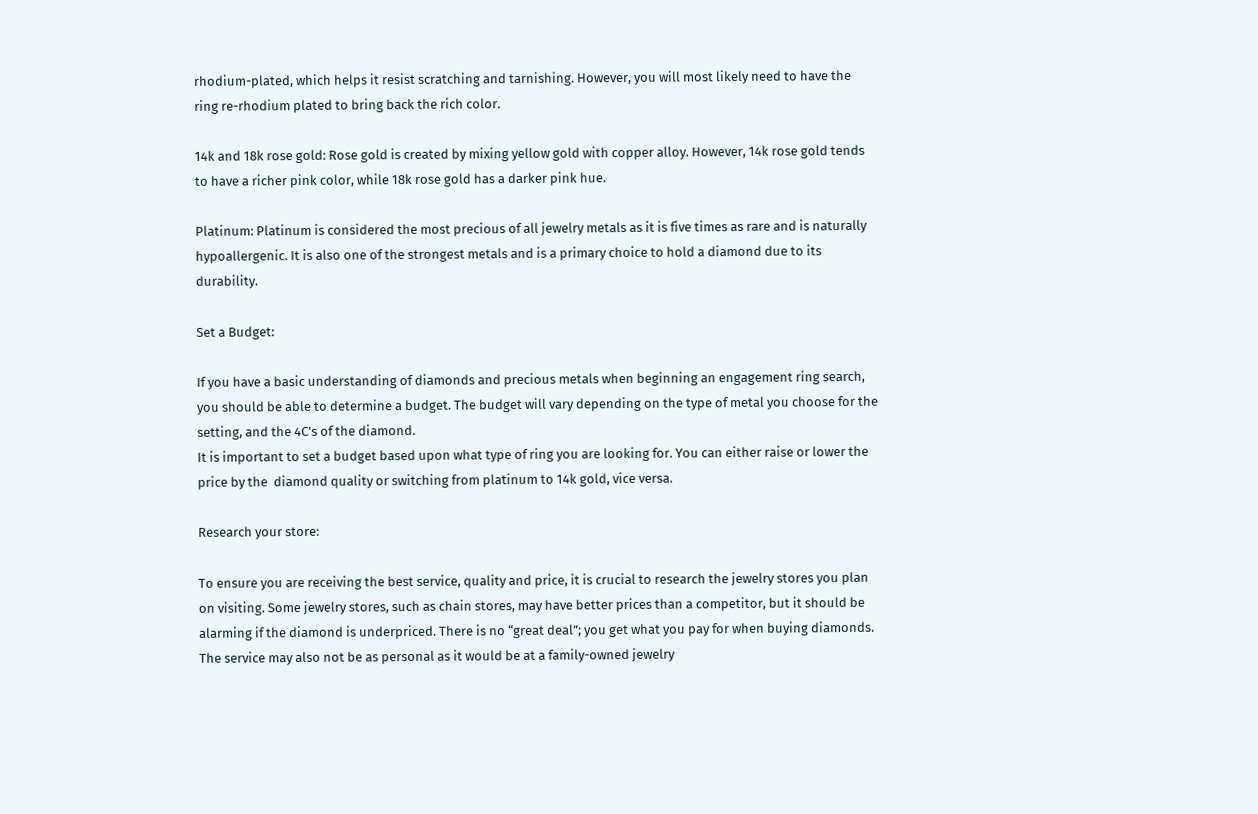rhodium-plated, which helps it resist scratching and tarnishing. However, you will most likely need to have the ring re-rhodium plated to bring back the rich color.

14k and 18k rose gold: Rose gold is created by mixing yellow gold with copper alloy. However, 14k rose gold tends to have a richer pink color, while 18k rose gold has a darker pink hue.

Platinum: Platinum is considered the most precious of all jewelry metals as it is five times as rare and is naturally hypoallergenic. It is also one of the strongest metals and is a primary choice to hold a diamond due to its durability.

Set a Budget:

If you have a basic understanding of diamonds and precious metals when beginning an engagement ring search, you should be able to determine a budget. The budget will vary depending on the type of metal you choose for the setting, and the 4C’s of the diamond.
It is important to set a budget based upon what type of ring you are looking for. You can either raise or lower the price by the  diamond quality or switching from platinum to 14k gold, vice versa.

Research your store:

To ensure you are receiving the best service, quality and price, it is crucial to research the jewelry stores you plan on visiting. Some jewelry stores, such as chain stores, may have better prices than a competitor, but it should be alarming if the diamond is underpriced. There is no “great deal”; you get what you pay for when buying diamonds. The service may also not be as personal as it would be at a family-owned jewelry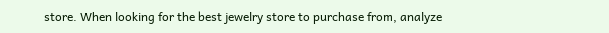store. When looking for the best jewelry store to purchase from, analyze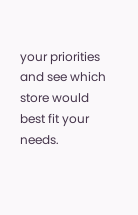your priorities and see which store would best fit your needs.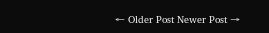← Older Post Newer Post →